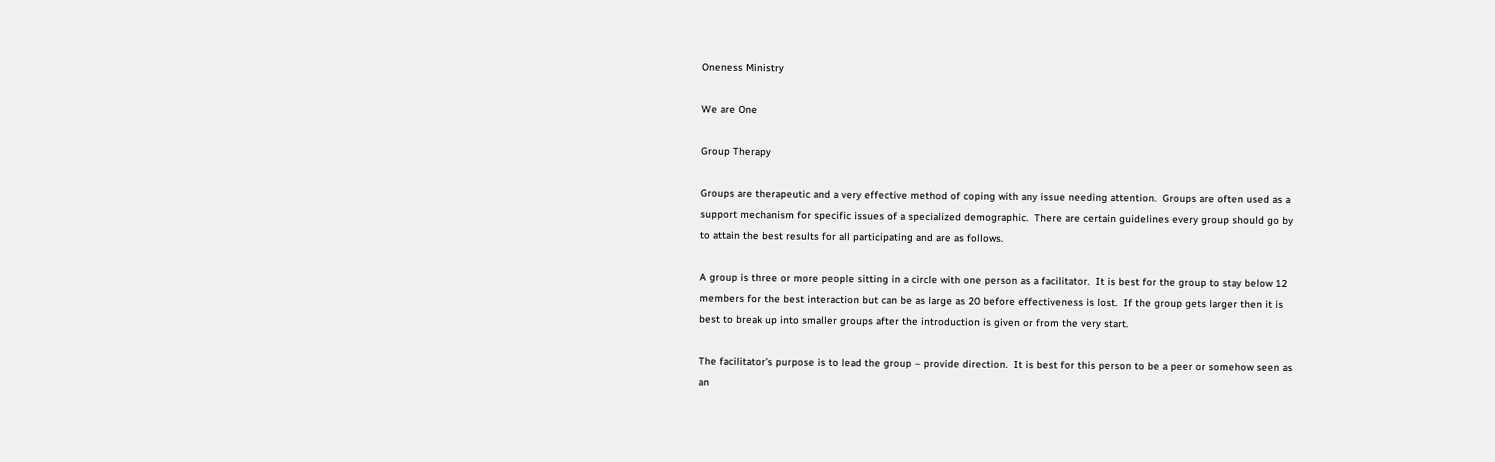Oneness Ministry

We are One

Group Therapy

Groups are therapeutic and a very effective method of coping with any issue needing attention.  Groups are often used as a support mechanism for specific issues of a specialized demographic.  There are certain guidelines every group should go by to attain the best results for all participating and are as follows.

A group is three or more people sitting in a circle with one person as a facilitator.  It is best for the group to stay below 12 members for the best interaction but can be as large as 20 before effectiveness is lost.  If the group gets larger then it is best to break up into smaller groups after the introduction is given or from the very start.

The facilitator’s purpose is to lead the group – provide direction.  It is best for this person to be a peer or somehow seen as an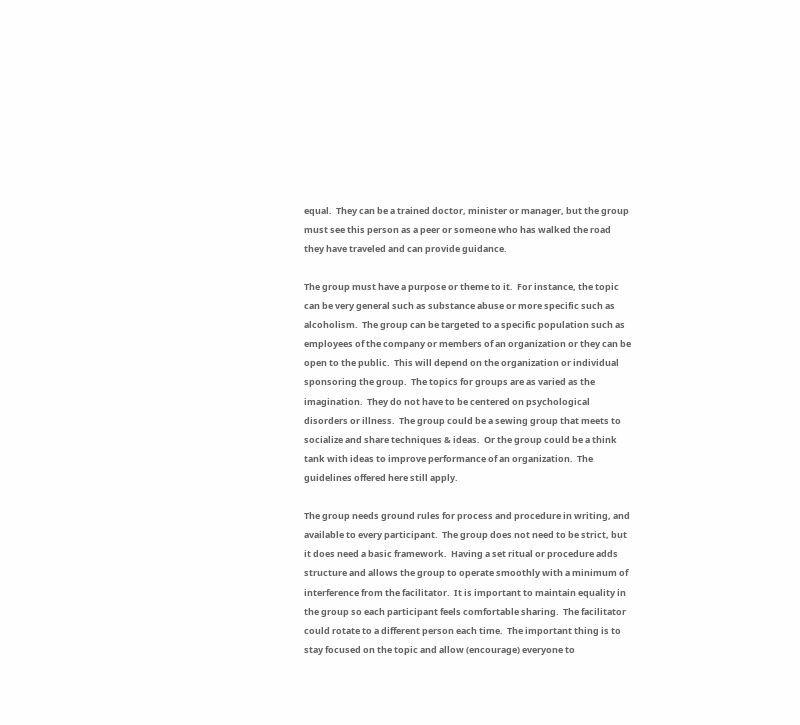equal.  They can be a trained doctor, minister or manager, but the group must see this person as a peer or someone who has walked the road they have traveled and can provide guidance.

The group must have a purpose or theme to it.  For instance, the topic can be very general such as substance abuse or more specific such as alcoholism.  The group can be targeted to a specific population such as employees of the company or members of an organization or they can be open to the public.  This will depend on the organization or individual sponsoring the group.  The topics for groups are as varied as the imagination.  They do not have to be centered on psychological disorders or illness.  The group could be a sewing group that meets to socialize and share techniques & ideas.  Or the group could be a think tank with ideas to improve performance of an organization.  The guidelines offered here still apply.

The group needs ground rules for process and procedure in writing, and available to every participant.  The group does not need to be strict, but it does need a basic framework.  Having a set ritual or procedure adds structure and allows the group to operate smoothly with a minimum of interference from the facilitator.  It is important to maintain equality in the group so each participant feels comfortable sharing.  The facilitator could rotate to a different person each time.  The important thing is to stay focused on the topic and allow (encourage) everyone to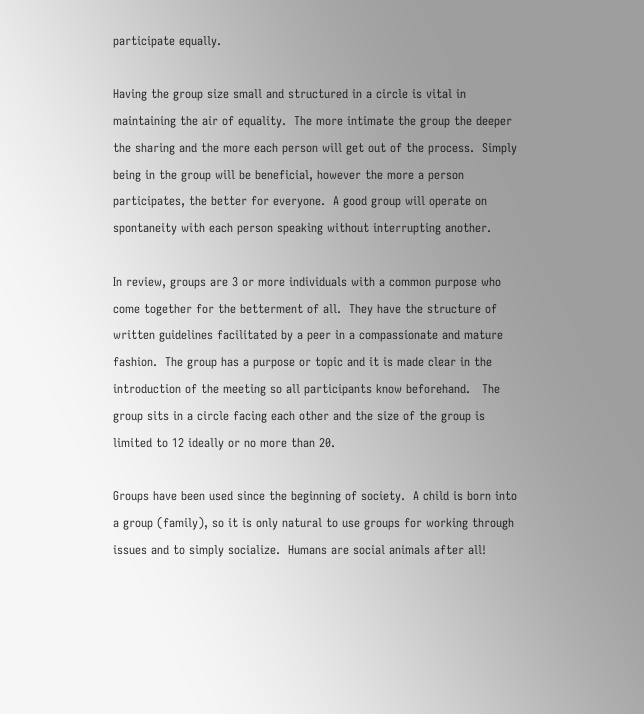participate equally.

Having the group size small and structured in a circle is vital in maintaining the air of equality.  The more intimate the group the deeper the sharing and the more each person will get out of the process.  Simply being in the group will be beneficial, however the more a person participates, the better for everyone.  A good group will operate on spontaneity with each person speaking without interrupting another.

In review, groups are 3 or more individuals with a common purpose who come together for the betterment of all.  They have the structure of written guidelines facilitated by a peer in a compassionate and mature fashion.  The group has a purpose or topic and it is made clear in the introduction of the meeting so all participants know beforehand.   The group sits in a circle facing each other and the size of the group is limited to 12 ideally or no more than 20.

Groups have been used since the beginning of society.  A child is born into a group (family), so it is only natural to use groups for working through issues and to simply socialize.  Humans are social animals after all!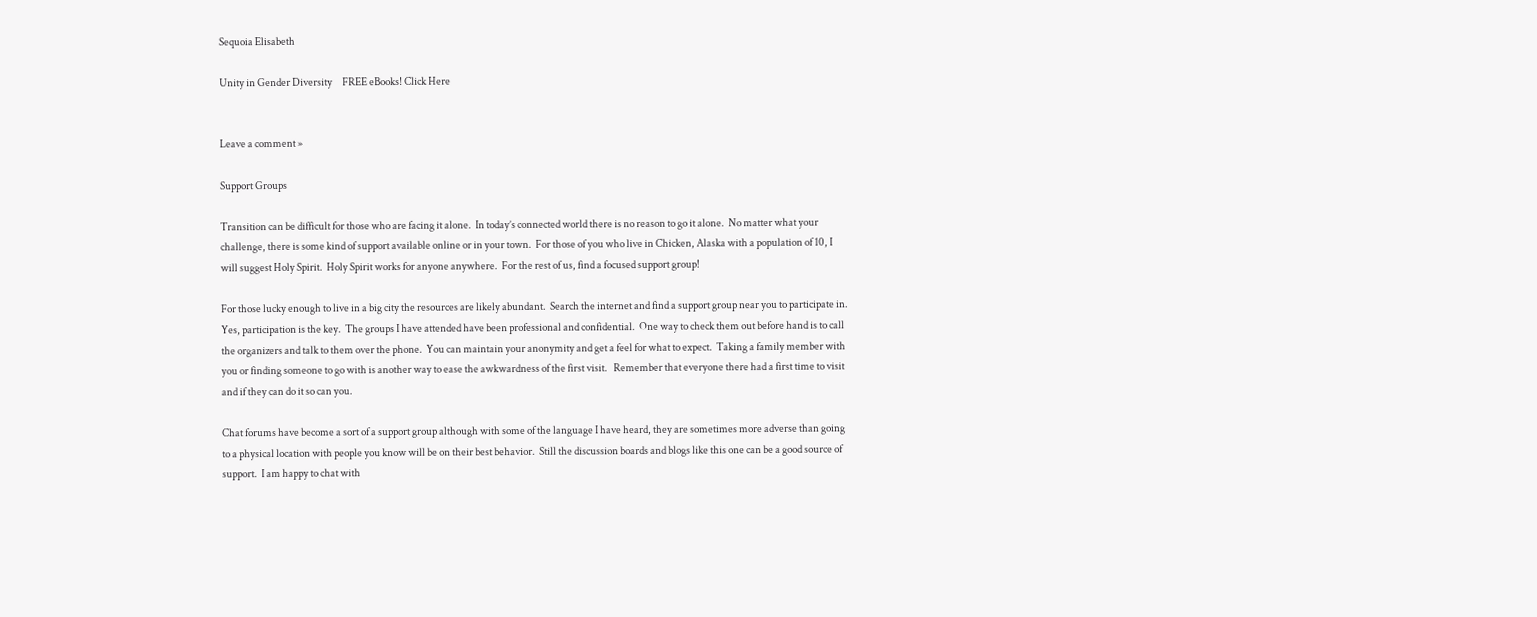Sequoia Elisabeth

Unity in Gender Diversity     FREE eBooks! Click Here


Leave a comment »

Support Groups

Transition can be difficult for those who are facing it alone.  In today’s connected world there is no reason to go it alone.  No matter what your challenge, there is some kind of support available online or in your town.  For those of you who live in Chicken, Alaska with a population of 10, I will suggest Holy Spirit.  Holy Spirit works for anyone anywhere.  For the rest of us, find a focused support group!

For those lucky enough to live in a big city the resources are likely abundant.  Search the internet and find a support group near you to participate in.  Yes, participation is the key.  The groups I have attended have been professional and confidential.  One way to check them out before hand is to call the organizers and talk to them over the phone.  You can maintain your anonymity and get a feel for what to expect.  Taking a family member with you or finding someone to go with is another way to ease the awkwardness of the first visit.   Remember that everyone there had a first time to visit and if they can do it so can you.

Chat forums have become a sort of a support group although with some of the language I have heard, they are sometimes more adverse than going to a physical location with people you know will be on their best behavior.  Still the discussion boards and blogs like this one can be a good source of support.  I am happy to chat with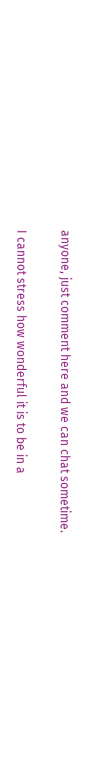anyone, just comment here and we can chat sometime.

I cannot stress how wonderful it is to be in a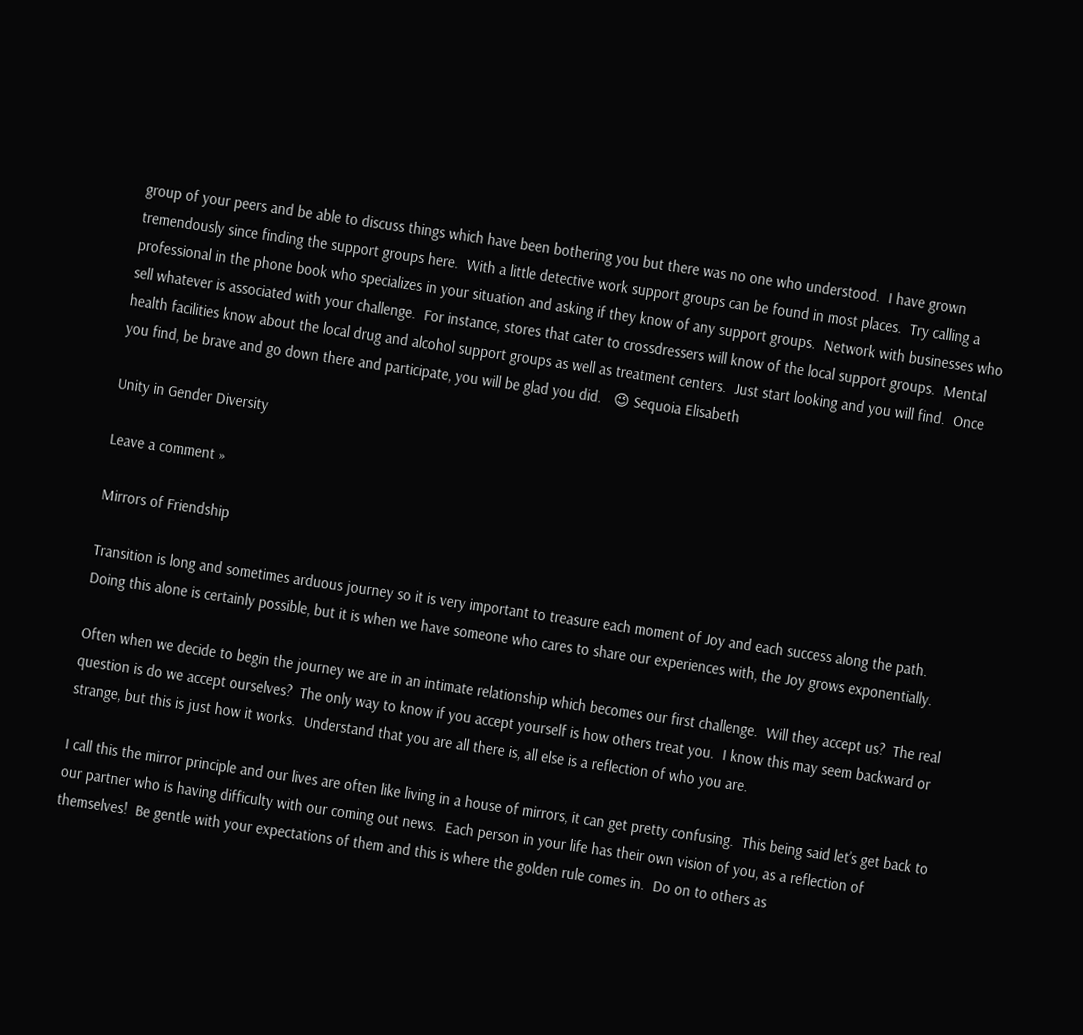group of your peers and be able to discuss things which have been bothering you but there was no one who understood.  I have grown tremendously since finding the support groups here.  With a little detective work support groups can be found in most places.  Try calling a professional in the phone book who specializes in your situation and asking if they know of any support groups.  Network with businesses who sell whatever is associated with your challenge.  For instance, stores that cater to crossdressers will know of the local support groups.  Mental health facilities know about the local drug and alcohol support groups as well as treatment centers.  Just start looking and you will find.  Once you find, be brave and go down there and participate, you will be glad you did.   😉 Sequoia Elisabeth

Unity in Gender Diversity

Leave a comment »

Mirrors of Friendship

Transition is long and sometimes arduous journey so it is very important to treasure each moment of Joy and each success along the path.  Doing this alone is certainly possible, but it is when we have someone who cares to share our experiences with, the Joy grows exponentially.

Often when we decide to begin the journey we are in an intimate relationship which becomes our first challenge.  Will they accept us?  The real question is do we accept ourselves?  The only way to know if you accept yourself is how others treat you.  I know this may seem backward or strange, but this is just how it works.  Understand that you are all there is, all else is a reflection of who you are.

I call this the mirror principle and our lives are often like living in a house of mirrors, it can get pretty confusing.  This being said let’s get back to our partner who is having difficulty with our coming out news.  Each person in your life has their own vision of you, as a reflection of themselves!  Be gentle with your expectations of them and this is where the golden rule comes in.  Do on to others as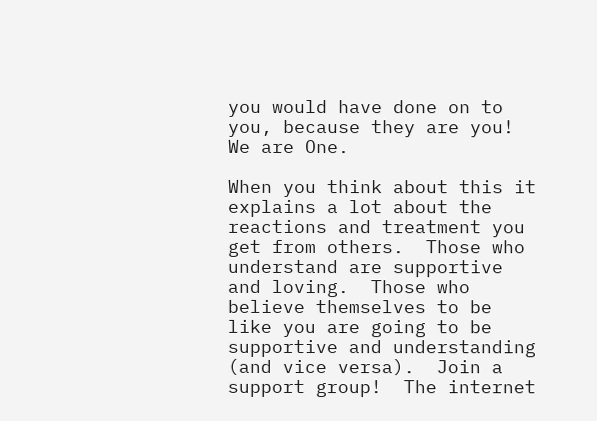you would have done on to you, because they are you!  We are One.

When you think about this it explains a lot about the reactions and treatment you get from others.  Those who understand are supportive and loving.  Those who believe themselves to be like you are going to be supportive and understanding (and vice versa).  Join a support group!  The internet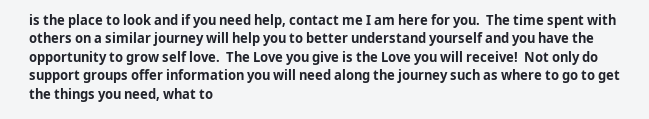is the place to look and if you need help, contact me I am here for you.  The time spent with others on a similar journey will help you to better understand yourself and you have the opportunity to grow self love.  The Love you give is the Love you will receive!  Not only do support groups offer information you will need along the journey such as where to go to get the things you need, what to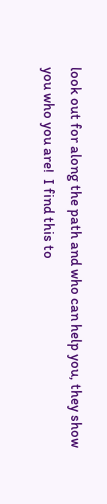look out for along the path and who can help you, they show you who you are!  I find this to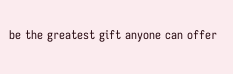be the greatest gift anyone can offer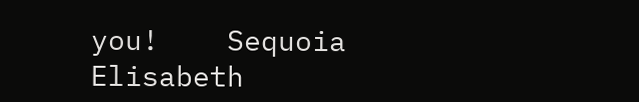you!    Sequoia Elisabeth